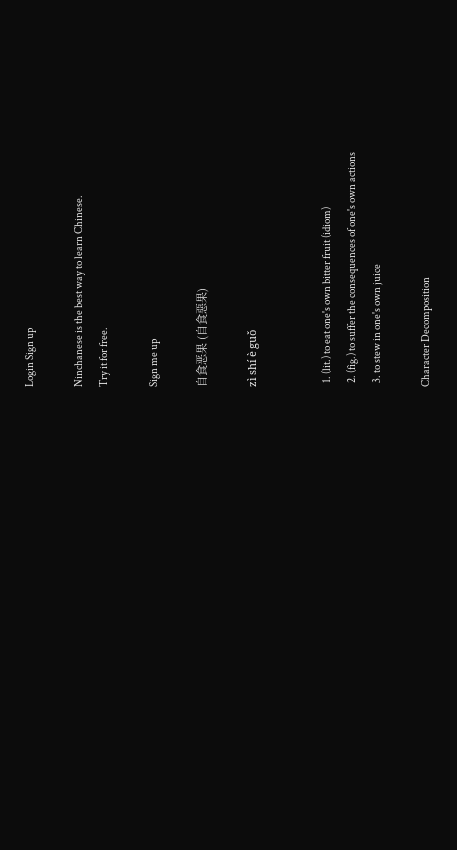Login Sign up

Ninchanese is the best way to learn Chinese.
Try it for free.

Sign me up

自食恶果 (自食惡果)

zì shí è guǒ


  1. (lit.) to eat one's own bitter fruit (idiom)
  2. (fig.) to suffer the consequences of one's own actions
  3. to stew in one's own juice

Character Decomposition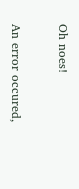Oh noes!

An error occured,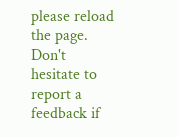please reload the page.
Don't hesitate to report a feedback if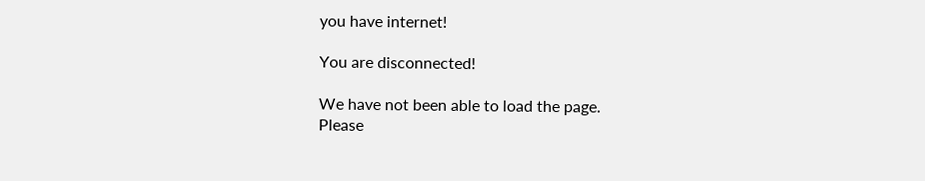you have internet!

You are disconnected!

We have not been able to load the page.
Please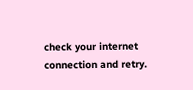check your internet connection and retry.